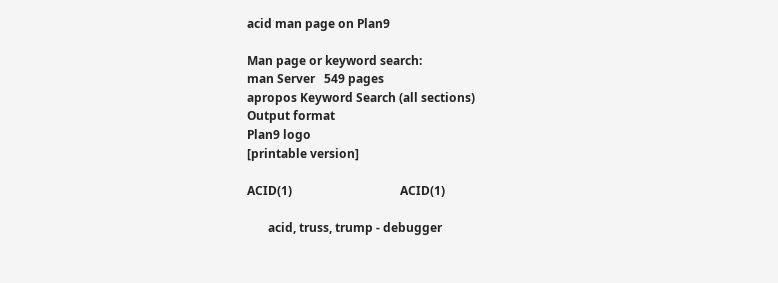acid man page on Plan9

Man page or keyword search:
man Server   549 pages
apropos Keyword Search (all sections)
Output format
Plan9 logo
[printable version]

ACID(1)                                    ACID(1)

       acid, truss, trump - debugger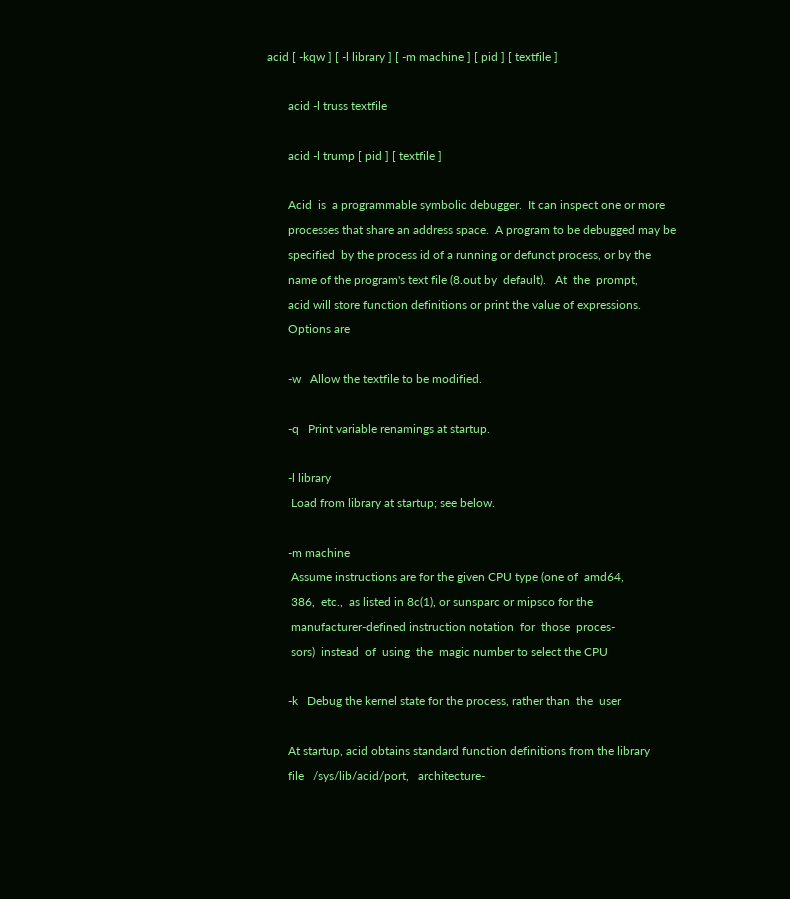acid [ -kqw ] [ -l library ] [ -m machine ] [ pid ] [ textfile ]

       acid -l truss textfile

       acid -l trump [ pid ] [ textfile ]

       Acid  is  a programmable symbolic debugger.  It can inspect one or more
       processes that share an address space.  A program to be debugged may be
       specified  by the process id of a running or defunct process, or by the
       name of the program's text file (8.out by  default).   At  the  prompt,
       acid will store function definitions or print the value of expressions.
       Options are

       -w   Allow the textfile to be modified.

       -q   Print variable renamings at startup.

       -l library
        Load from library at startup; see below.

       -m machine
        Assume instructions are for the given CPU type (one of  amd64,
        386,  etc.,  as listed in 8c(1), or sunsparc or mipsco for the
        manufacturer-defined instruction notation  for  those  proces‐
        sors)  instead  of  using  the  magic number to select the CPU

       -k   Debug the kernel state for the process, rather than  the  user

       At startup, acid obtains standard function definitions from the library
       file   /sys/lib/acid/port,   architecture-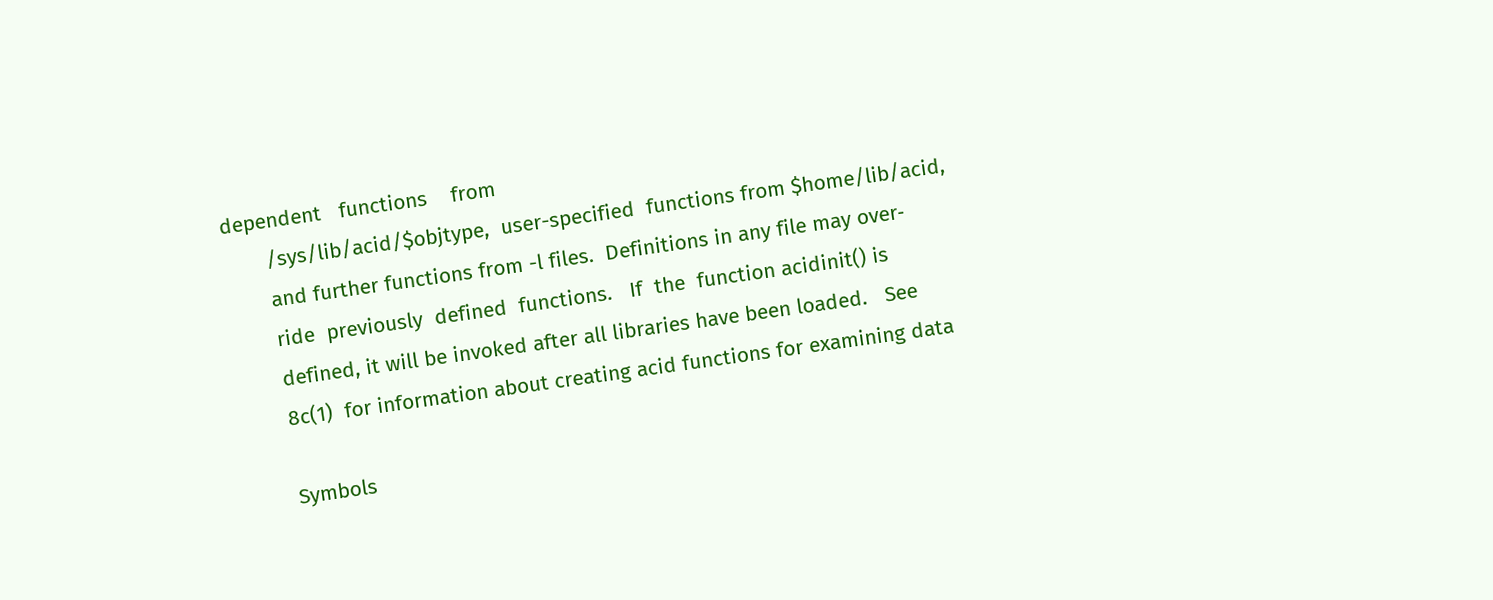dependent   functions    from
       /sys/lib/acid/$objtype,  user-specified  functions from $home/lib/acid,
       and further functions from -l files.  Definitions in any file may over‐
       ride  previously  defined  functions.   If  the  function acidinit() is
       defined, it will be invoked after all libraries have been loaded.   See
       8c(1)  for information about creating acid functions for examining data

       Symbols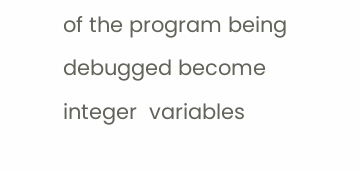of the program being debugged become  integer  variables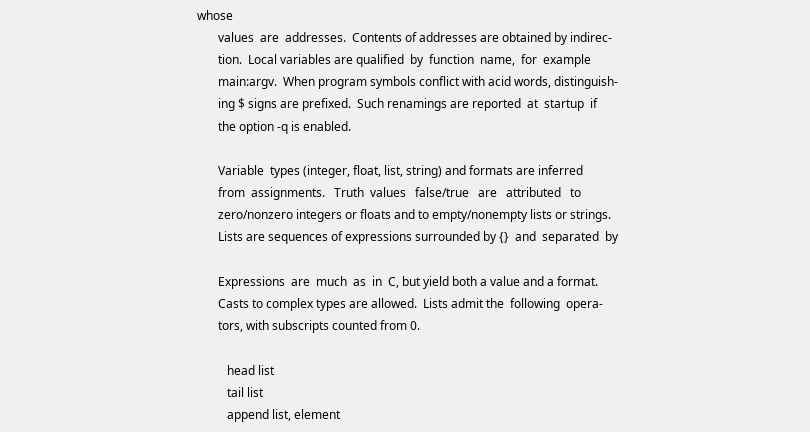whose
       values  are  addresses.  Contents of addresses are obtained by indirec‐
       tion.  Local variables are qualified  by  function  name,  for  example
       main:argv.  When program symbols conflict with acid words, distinguish‐
       ing $ signs are prefixed.  Such renamings are reported  at  startup  if
       the option -q is enabled.

       Variable  types (integer, float, list, string) and formats are inferred
       from  assignments.   Truth  values   false/true   are   attributed   to
       zero/nonzero integers or floats and to empty/nonempty lists or strings.
       Lists are sequences of expressions surrounded by {}  and  separated  by

       Expressions  are  much  as  in  C, but yield both a value and a format.
       Casts to complex types are allowed.  Lists admit the  following  opera‐
       tors, with subscripts counted from 0.

          head list
          tail list
          append list, element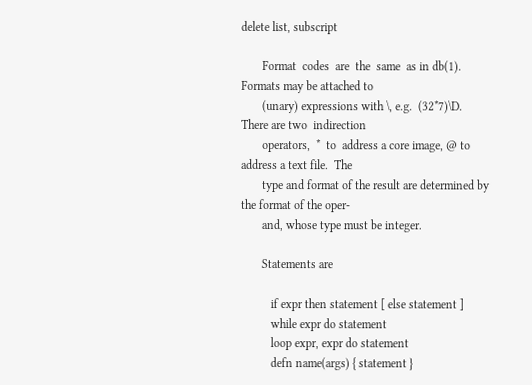delete list, subscript

       Format  codes  are  the  same  as in db(1).  Formats may be attached to
       (unary) expressions with \, e.g.  (32*7)\D.  There are two  indirection
       operators,  *  to  address a core image, @ to address a text file.  The
       type and format of the result are determined by the format of the oper‐
       and, whose type must be integer.

       Statements are

          if expr then statement [ else statement ]
          while expr do statement
          loop expr, expr do statement
          defn name(args) { statement }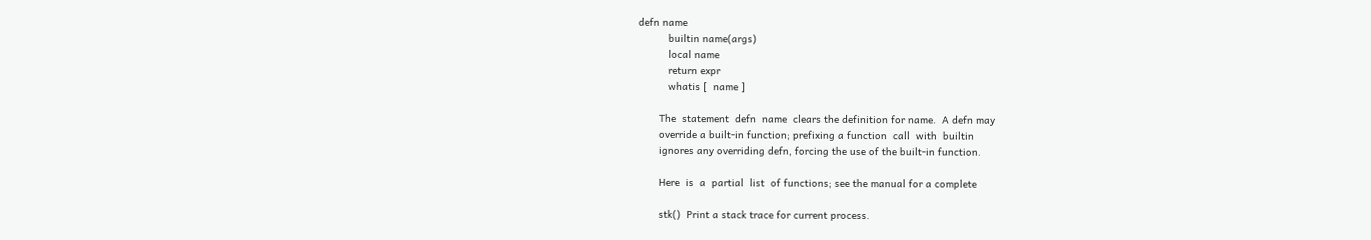defn name
          builtin name(args)
          local name
          return expr
          whatis [  name ]

       The  statement  defn  name  clears the definition for name.  A defn may
       override a built-in function; prefixing a function  call  with  builtin
       ignores any overriding defn, forcing the use of the built-in function.

       Here  is  a  partial  list  of functions; see the manual for a complete

       stk()  Print a stack trace for current process.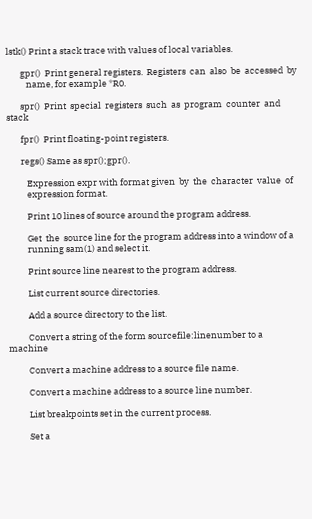lstk() Print a stack trace with values of local variables.

       gpr()  Print general registers.  Registers  can  also  be  accessed  by
          name, for example *R0.

       spr()  Print  special  registers  such  as  program  counter  and stack

       fpr()  Print floating-point registers.

       regs() Same as spr();gpr().

          Expression expr with format given  by  the  character  value  of
          expression format.

          Print 10 lines of source around the program address.

          Get  the  source line for the program address into a window of a
          running sam(1) and select it.

          Print source line nearest to the program address.

          List current source directories.

          Add a source directory to the list.

          Convert a string of the form sourcefile:linenumber to a  machine

          Convert a machine address to a source file name.

          Convert a machine address to a source line number.

          List breakpoints set in the current process.

          Set a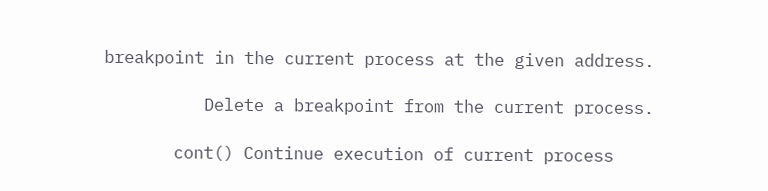breakpoint in the current process at the given address.

          Delete a breakpoint from the current process.

       cont() Continue execution of current process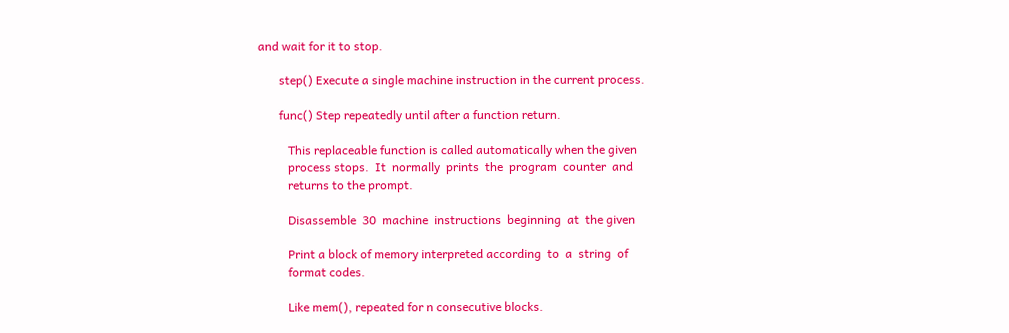and wait for it to stop.

       step() Execute a single machine instruction in the current process.

       func() Step repeatedly until after a function return.

          This replaceable function is called automatically when the given
          process stops.  It  normally  prints  the  program  counter  and
          returns to the prompt.

          Disassemble  30  machine  instructions  beginning  at  the given

          Print a block of memory interpreted according  to  a  string  of
          format codes.

          Like mem(), repeated for n consecutive blocks.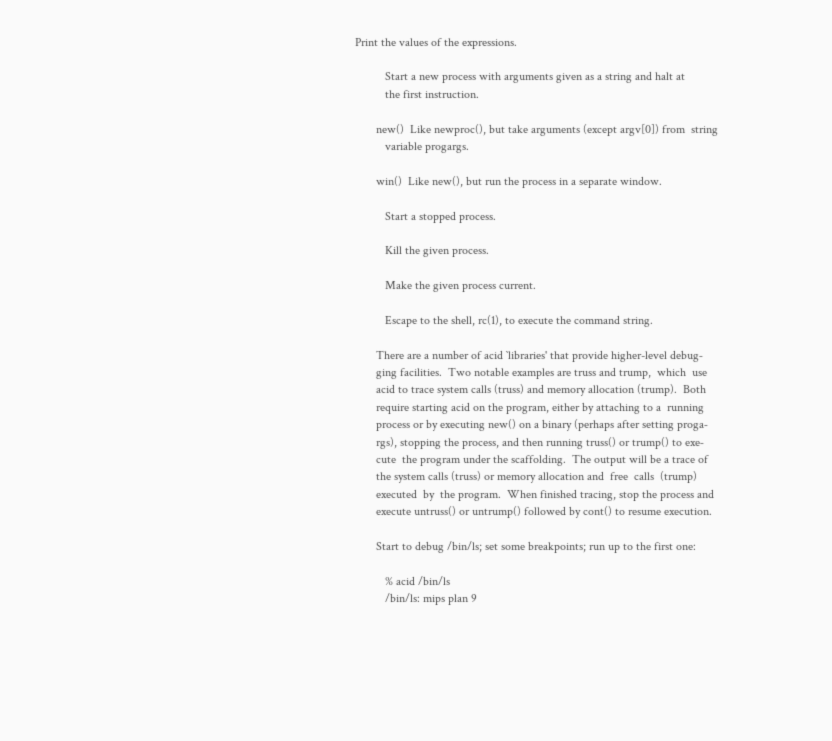Print the values of the expressions.

          Start a new process with arguments given as a string and halt at
          the first instruction.

       new()  Like newproc(), but take arguments (except argv[0]) from  string
          variable progargs.

       win()  Like new(), but run the process in a separate window.

          Start a stopped process.

          Kill the given process.

          Make the given process current.

          Escape to the shell, rc(1), to execute the command string.

       There are a number of acid `libraries' that provide higher-level debug‐
       ging facilities.  Two notable examples are truss and trump,  which  use
       acid to trace system calls (truss) and memory allocation (trump).  Both
       require starting acid on the program, either by attaching to a  running
       process or by executing new() on a binary (perhaps after setting proga‐
       rgs), stopping the process, and then running truss() or trump() to exe‐
       cute  the program under the scaffolding.  The output will be a trace of
       the system calls (truss) or memory allocation and  free  calls  (trump)
       executed  by  the program.  When finished tracing, stop the process and
       execute untruss() or untrump() followed by cont() to resume execution.

       Start to debug /bin/ls; set some breakpoints; run up to the first one:

          % acid /bin/ls
          /bin/ls: mips plan 9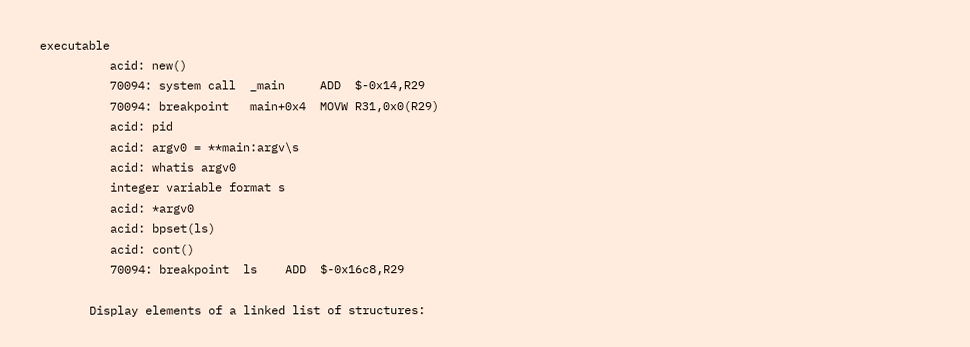executable
          acid: new()
          70094: system call  _main     ADD  $-0x14,R29
          70094: breakpoint   main+0x4  MOVW R31,0x0(R29)
          acid: pid
          acid: argv0 = **main:argv\s
          acid: whatis argv0
          integer variable format s
          acid: *argv0
          acid: bpset(ls)
          acid: cont()
          70094: breakpoint  ls    ADD  $-0x16c8,R29

       Display elements of a linked list of structures: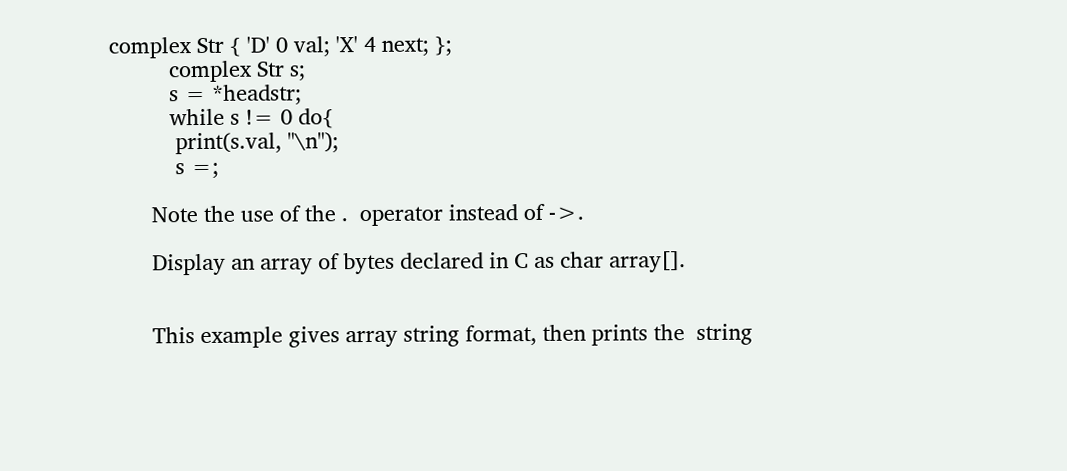complex Str { 'D' 0 val; 'X' 4 next; };
          complex Str s;
          s = *headstr;
          while s != 0 do{
           print(s.val, "\n");
           s =;

       Note the use of the .  operator instead of ->.

       Display an array of bytes declared in C as char array[].


       This example gives array string format, then prints the  string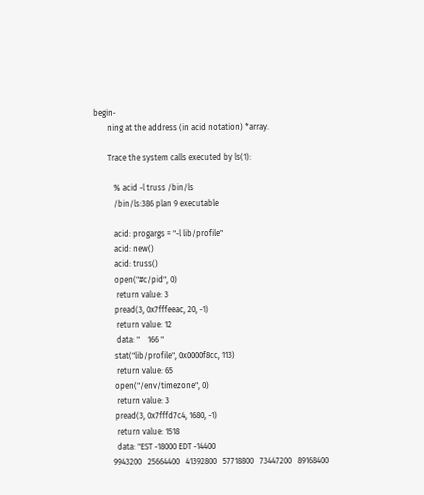begin‐
       ning at the address (in acid notation) *array.

       Trace the system calls executed by ls(1):

          % acid -l truss /bin/ls
          /bin/ls:386 plan 9 executable

          acid: progargs = "-l lib/profile"
          acid: new()
          acid: truss()
          open("#c/pid", 0)
           return value: 3
          pread(3, 0x7fffeeac, 20, -1)
           return value: 12
           data: "    166 "
          stat("lib/profile", 0x0000f8cc, 113)
           return value: 65
          open("/env/timezone", 0)
           return value: 3
          pread(3, 0x7fffd7c4, 1680, -1)
           return value: 1518
           data: "EST -18000 EDT -14400
         9943200   25664400   41392800   57718800   73447200   89168400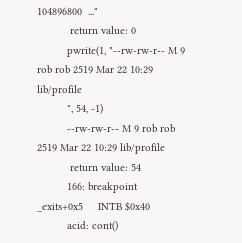104896800  ..."
           return value: 0
          pwrite(1, "--rw-rw-r-- M 9 rob rob 2519 Mar 22 10:29 lib/profile
          ", 54, -1)
          --rw-rw-r-- M 9 rob rob 2519 Mar 22 10:29 lib/profile
           return value: 54
          166: breakpoint     _exits+0x5     INTB $0x40
          acid: cont()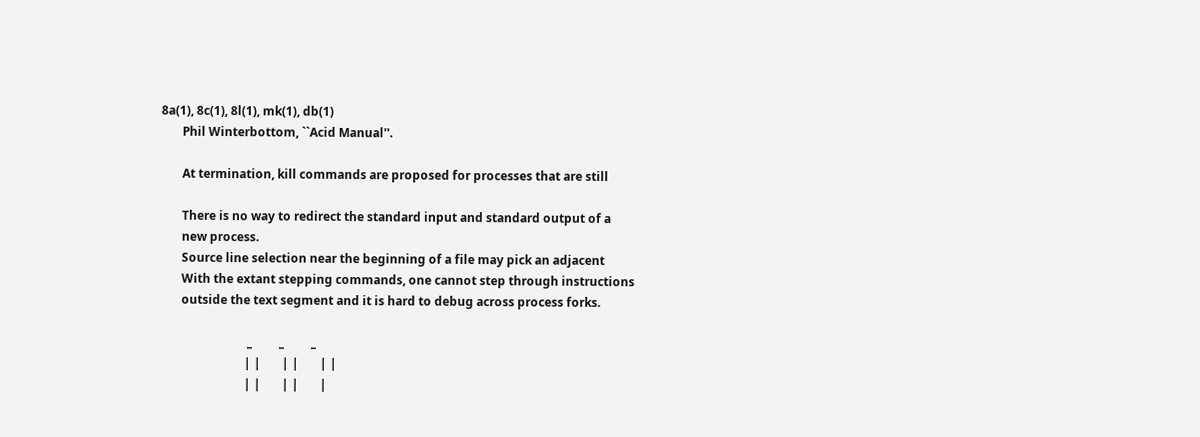8a(1), 8c(1), 8l(1), mk(1), db(1)
       Phil Winterbottom, ``Acid Manual''.

       At termination, kill commands are proposed for processes that are still

       There is no way to redirect the standard input and standard output of a
       new process.
       Source line selection near the beginning of a file may pick an adjacent
       With the extant stepping commands, one cannot step through instructions
       outside the text segment and it is hard to debug across process forks.

                             _         _         _
                            | |       | |       | |
                            | |       | |       |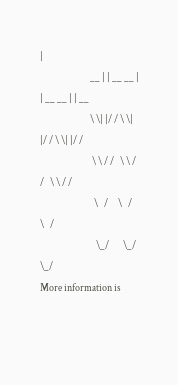|
                         __ | | __ __ | | __ __ | | __
                         \ \| |/ / \ \| |/ / \ \| |/ /
                          \ \ / /   \ \ / /   \ \ / /
                           \   /     \   /     \   /
                            \_/       \_/       \_/
More information is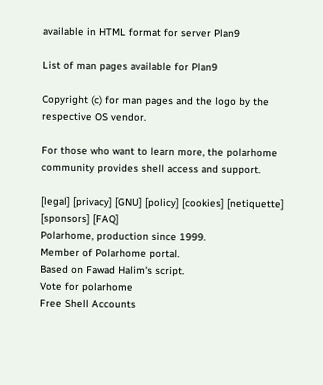available in HTML format for server Plan9

List of man pages available for Plan9

Copyright (c) for man pages and the logo by the respective OS vendor.

For those who want to learn more, the polarhome community provides shell access and support.

[legal] [privacy] [GNU] [policy] [cookies] [netiquette] [sponsors] [FAQ]
Polarhome, production since 1999.
Member of Polarhome portal.
Based on Fawad Halim's script.
Vote for polarhome
Free Shell Accounts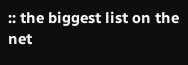:: the biggest list on the net